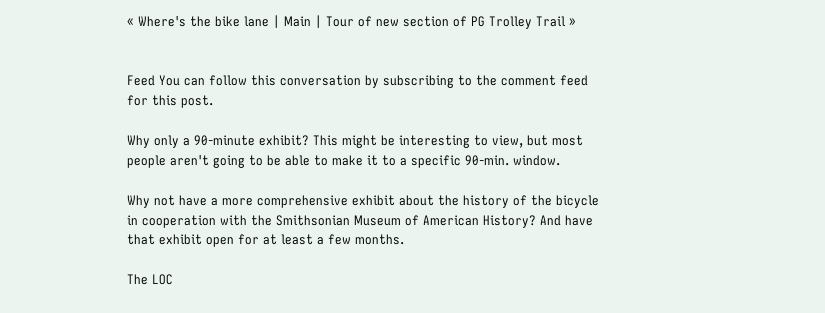« Where's the bike lane | Main | Tour of new section of PG Trolley Trail »


Feed You can follow this conversation by subscribing to the comment feed for this post.

Why only a 90-minute exhibit? This might be interesting to view, but most people aren't going to be able to make it to a specific 90-min. window.

Why not have a more comprehensive exhibit about the history of the bicycle in cooperation with the Smithsonian Museum of American History? And have that exhibit open for at least a few months.

The LOC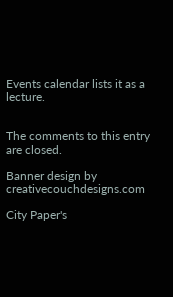Events calendar lists it as a lecture.


The comments to this entry are closed.

Banner design by creativecouchdesigns.com

City Paper's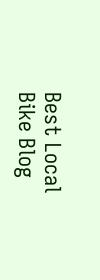Best Local Bike Blog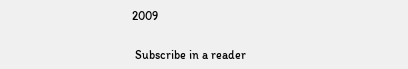2009


 Subscribe in a reader